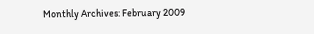Monthly Archives: February 2009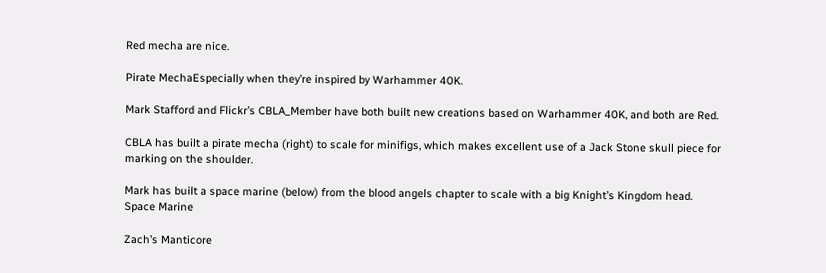Red mecha are nice.

Pirate MechaEspecially when they’re inspired by Warhammer 40K.

Mark Stafford and Flickr’s CBLA_Member have both built new creations based on Warhammer 40K, and both are Red.

CBLA has built a pirate mecha (right) to scale for minifigs, which makes excellent use of a Jack Stone skull piece for marking on the shoulder.

Mark has built a space marine (below) from the blood angels chapter to scale with a big Knight’s Kingdom head.
Space Marine

Zach’s Manticore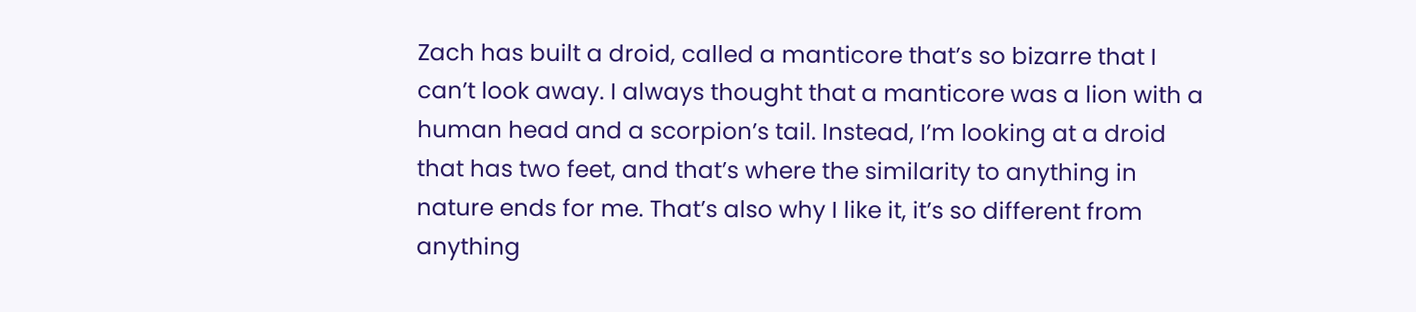Zach has built a droid, called a manticore that’s so bizarre that I can’t look away. I always thought that a manticore was a lion with a human head and a scorpion’s tail. Instead, I’m looking at a droid that has two feet, and that’s where the similarity to anything in nature ends for me. That’s also why I like it, it’s so different from anything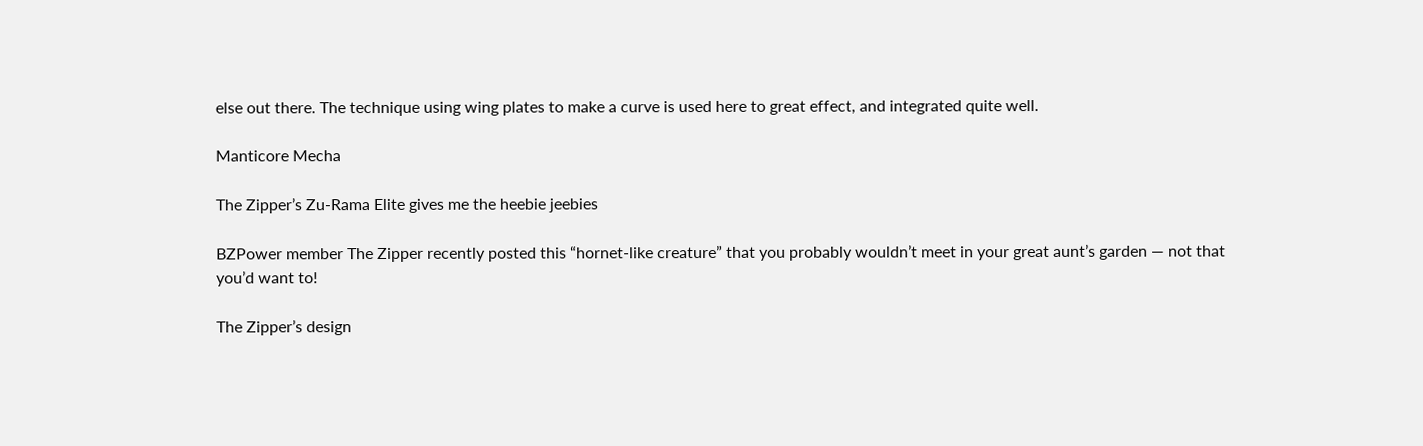else out there. The technique using wing plates to make a curve is used here to great effect, and integrated quite well.

Manticore Mecha

The Zipper’s Zu-Rama Elite gives me the heebie jeebies

BZPower member The Zipper recently posted this “hornet-like creature” that you probably wouldn’t meet in your great aunt’s garden — not that you’d want to!

The Zipper’s design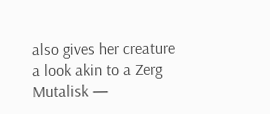also gives her creature a look akin to a Zerg Mutalisk —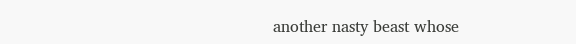another nasty beast whose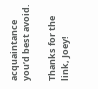acquaintance you’d best avoid.

Thanks for the link, Joey!